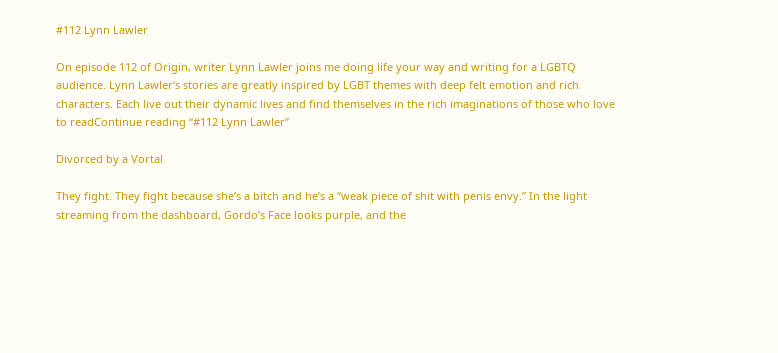#112 Lynn Lawler

On episode 112 of Origin, writer Lynn Lawler joins me doing life your way and writing for a LGBTQ audience. Lynn Lawler‘s stories are greatly inspired by LGBT themes with deep felt emotion and rich characters. Each live out their dynamic lives and find themselves in the rich imaginations of those who love to readContinue reading “#112 Lynn Lawler”

Divorced by a Vortal

They fight. They fight because she’s a bitch and he’s a “weak piece of shit with penis envy.” In the light streaming from the dashboard, Gordo’s Face looks purple, and the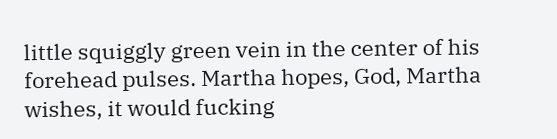little squiggly green vein in the center of his forehead pulses. Martha hopes, God, Martha wishes, it would fucking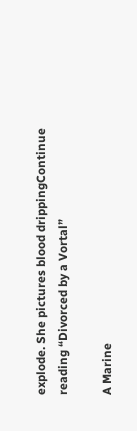explode. She pictures blood drippingContinue reading “Divorced by a Vortal”

A Marine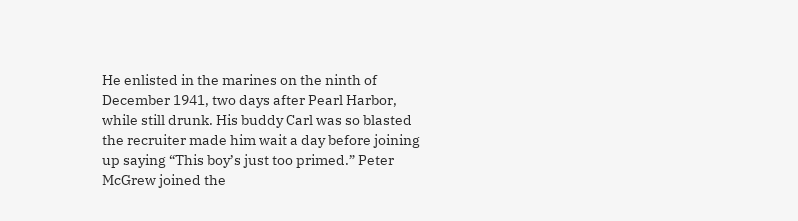He enlisted in the marines on the ninth of December 1941, two days after Pearl Harbor, while still drunk. His buddy Carl was so blasted the recruiter made him wait a day before joining up saying “This boy’s just too primed.” Peter McGrew joined the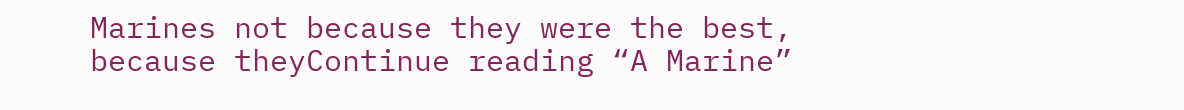Marines not because they were the best, because theyContinue reading “A Marine”